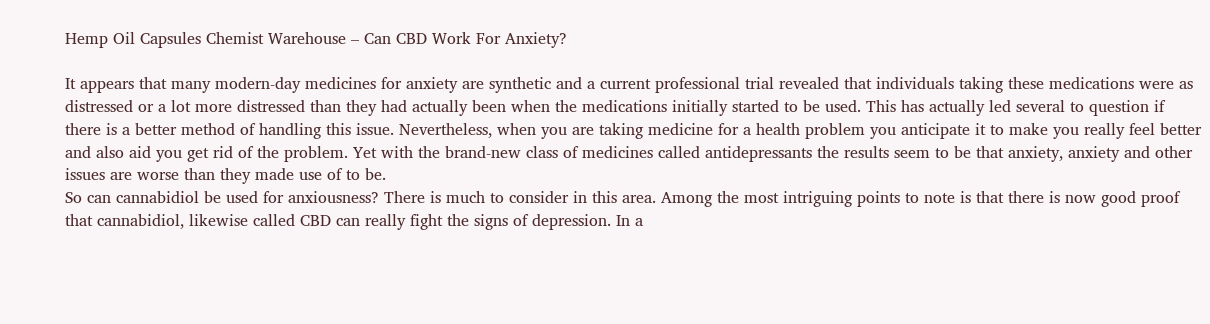Hemp Oil Capsules Chemist Warehouse – Can CBD Work For Anxiety?

It appears that many modern-day medicines for anxiety are synthetic and a current professional trial revealed that individuals taking these medications were as distressed or a lot more distressed than they had actually been when the medications initially started to be used. This has actually led several to question if there is a better method of handling this issue. Nevertheless, when you are taking medicine for a health problem you anticipate it to make you really feel better and also aid you get rid of the problem. Yet with the brand-new class of medicines called antidepressants the results seem to be that anxiety, anxiety and other issues are worse than they made use of to be.
So can cannabidiol be used for anxiousness? There is much to consider in this area. Among the most intriguing points to note is that there is now good proof that cannabidiol, likewise called CBD can really fight the signs of depression. In a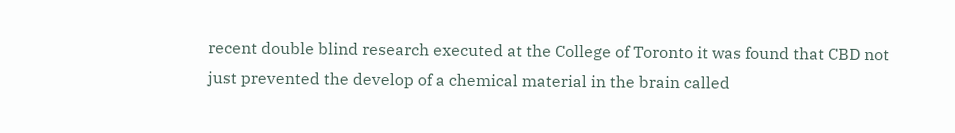recent double blind research executed at the College of Toronto it was found that CBD not just prevented the develop of a chemical material in the brain called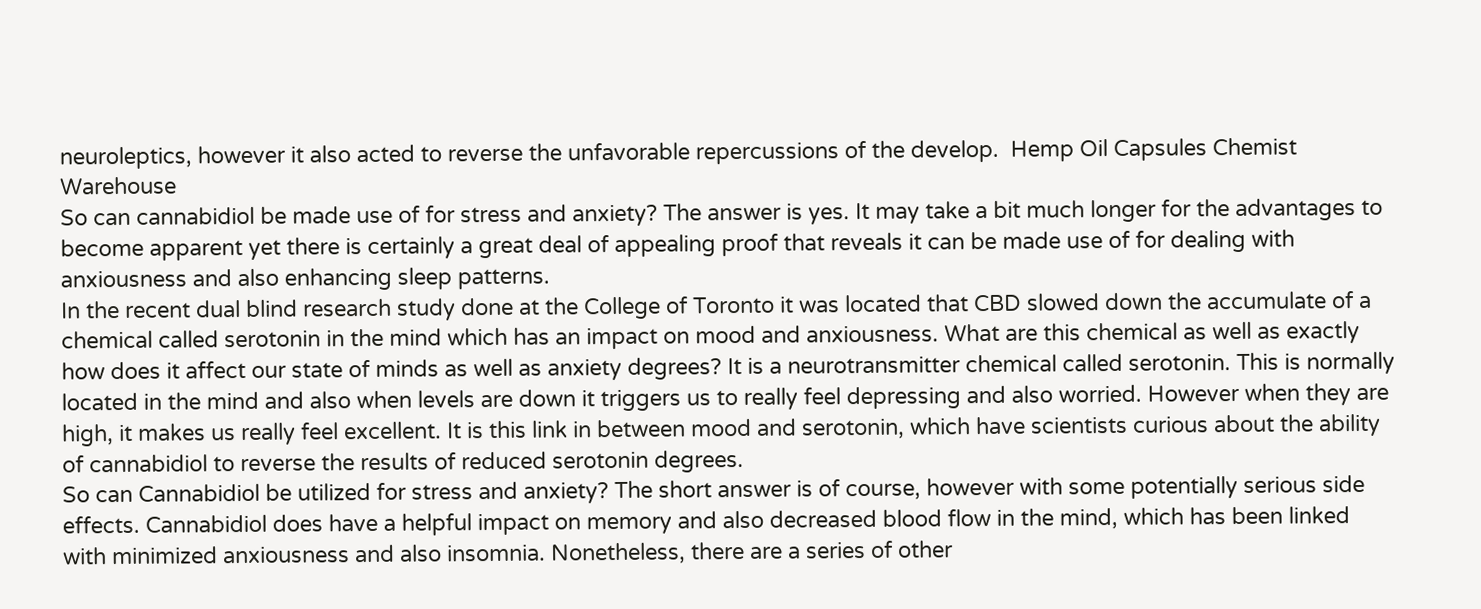neuroleptics, however it also acted to reverse the unfavorable repercussions of the develop.  Hemp Oil Capsules Chemist Warehouse
So can cannabidiol be made use of for stress and anxiety? The answer is yes. It may take a bit much longer for the advantages to become apparent yet there is certainly a great deal of appealing proof that reveals it can be made use of for dealing with anxiousness and also enhancing sleep patterns.
In the recent dual blind research study done at the College of Toronto it was located that CBD slowed down the accumulate of a chemical called serotonin in the mind which has an impact on mood and anxiousness. What are this chemical as well as exactly how does it affect our state of minds as well as anxiety degrees? It is a neurotransmitter chemical called serotonin. This is normally located in the mind and also when levels are down it triggers us to really feel depressing and also worried. However when they are high, it makes us really feel excellent. It is this link in between mood and serotonin, which have scientists curious about the ability of cannabidiol to reverse the results of reduced serotonin degrees.
So can Cannabidiol be utilized for stress and anxiety? The short answer is of course, however with some potentially serious side effects. Cannabidiol does have a helpful impact on memory and also decreased blood flow in the mind, which has been linked with minimized anxiousness and also insomnia. Nonetheless, there are a series of other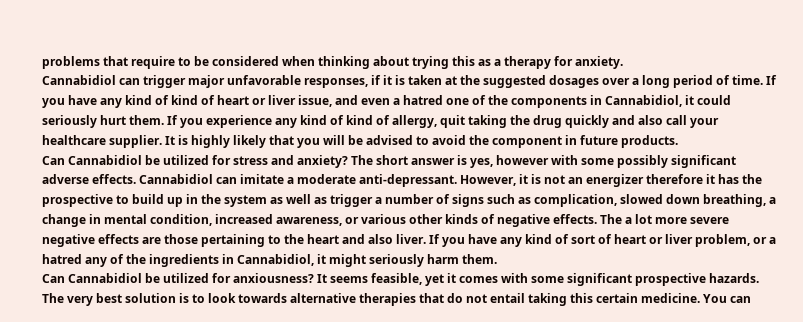problems that require to be considered when thinking about trying this as a therapy for anxiety.
Cannabidiol can trigger major unfavorable responses, if it is taken at the suggested dosages over a long period of time. If you have any kind of kind of heart or liver issue, and even a hatred one of the components in Cannabidiol, it could seriously hurt them. If you experience any kind of kind of allergy, quit taking the drug quickly and also call your healthcare supplier. It is highly likely that you will be advised to avoid the component in future products.
Can Cannabidiol be utilized for stress and anxiety? The short answer is yes, however with some possibly significant adverse effects. Cannabidiol can imitate a moderate anti-depressant. However, it is not an energizer therefore it has the prospective to build up in the system as well as trigger a number of signs such as complication, slowed down breathing, a change in mental condition, increased awareness, or various other kinds of negative effects. The a lot more severe negative effects are those pertaining to the heart and also liver. If you have any kind of sort of heart or liver problem, or a hatred any of the ingredients in Cannabidiol, it might seriously harm them.
Can Cannabidiol be utilized for anxiousness? It seems feasible, yet it comes with some significant prospective hazards. The very best solution is to look towards alternative therapies that do not entail taking this certain medicine. You can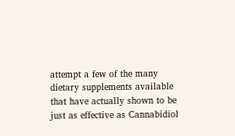attempt a few of the many dietary supplements available that have actually shown to be just as effective as Cannabidiol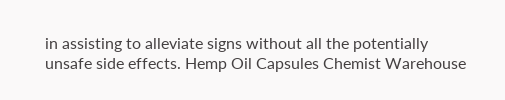in assisting to alleviate signs without all the potentially unsafe side effects. Hemp Oil Capsules Chemist Warehouse